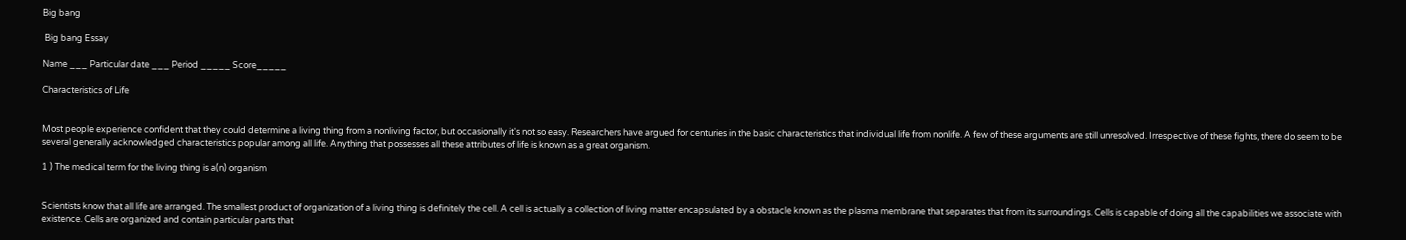Big bang

 Big bang Essay

Name ___ Particular date ___ Period _____ Score_____

Characteristics of Life


Most people experience confident that they could determine a living thing from a nonliving factor, but occasionally it's not so easy. Researchers have argued for centuries in the basic characteristics that individual life from nonlife. A few of these arguments are still unresolved. Irrespective of these fights, there do seem to be several generally acknowledged characteristics popular among all life. Anything that possesses all these attributes of life is known as a great organism.

1 ) The medical term for the living thing is a(n) organism


Scientists know that all life are arranged. The smallest product of organization of a living thing is definitely the cell. A cell is actually a collection of living matter encapsulated by a obstacle known as the plasma membrane that separates that from its surroundings. Cells is capable of doing all the capabilities we associate with existence. Cells are organized and contain particular parts that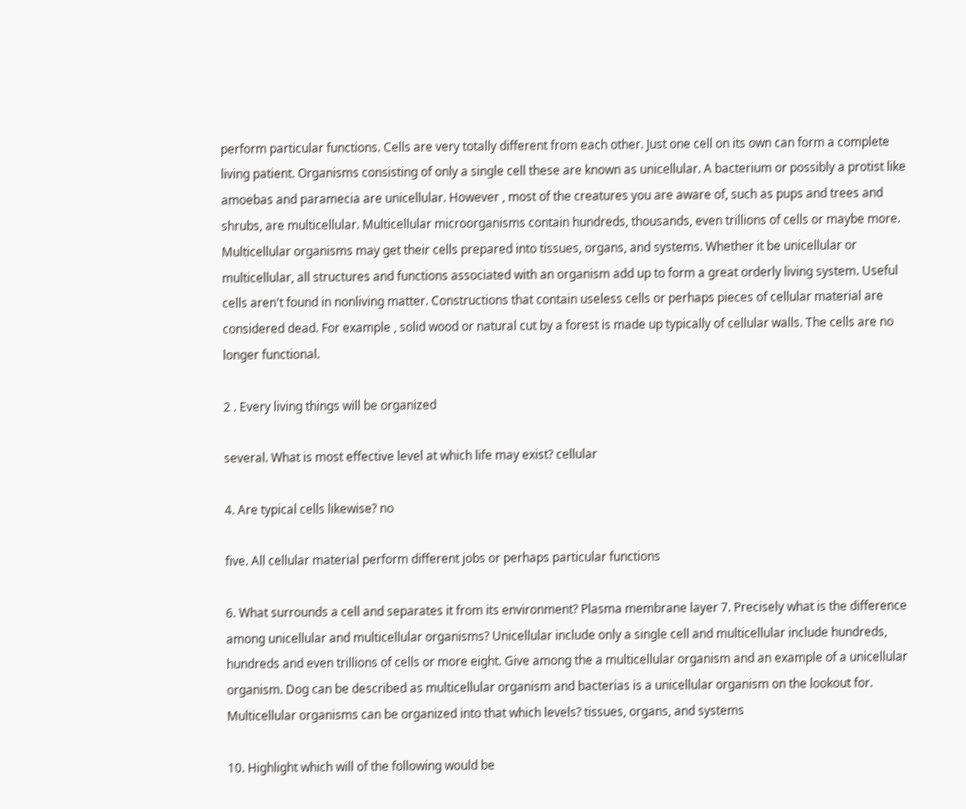perform particular functions. Cells are very totally different from each other. Just one cell on its own can form a complete living patient. Organisms consisting of only a single cell these are known as unicellular. A bacterium or possibly a protist like amoebas and paramecia are unicellular. However , most of the creatures you are aware of, such as pups and trees and shrubs, are multicellular. Multicellular microorganisms contain hundreds, thousands, even trillions of cells or maybe more. Multicellular organisms may get their cells prepared into tissues, organs, and systems. Whether it be unicellular or multicellular, all structures and functions associated with an organism add up to form a great orderly living system. Useful cells aren't found in nonliving matter. Constructions that contain useless cells or perhaps pieces of cellular material are considered dead. For example , solid wood or natural cut by a forest is made up typically of cellular walls. The cells are no longer functional.

2 . Every living things will be organized

several. What is most effective level at which life may exist? cellular

4. Are typical cells likewise? no

five. All cellular material perform different jobs or perhaps particular functions

6. What surrounds a cell and separates it from its environment? Plasma membrane layer 7. Precisely what is the difference among unicellular and multicellular organisms? Unicellular include only a single cell and multicellular include hundreds, hundreds and even trillions of cells or more eight. Give among the a multicellular organism and an example of a unicellular organism. Dog can be described as multicellular organism and bacterias is a unicellular organism on the lookout for. Multicellular organisms can be organized into that which levels? tissues, organs, and systems

10. Highlight which will of the following would be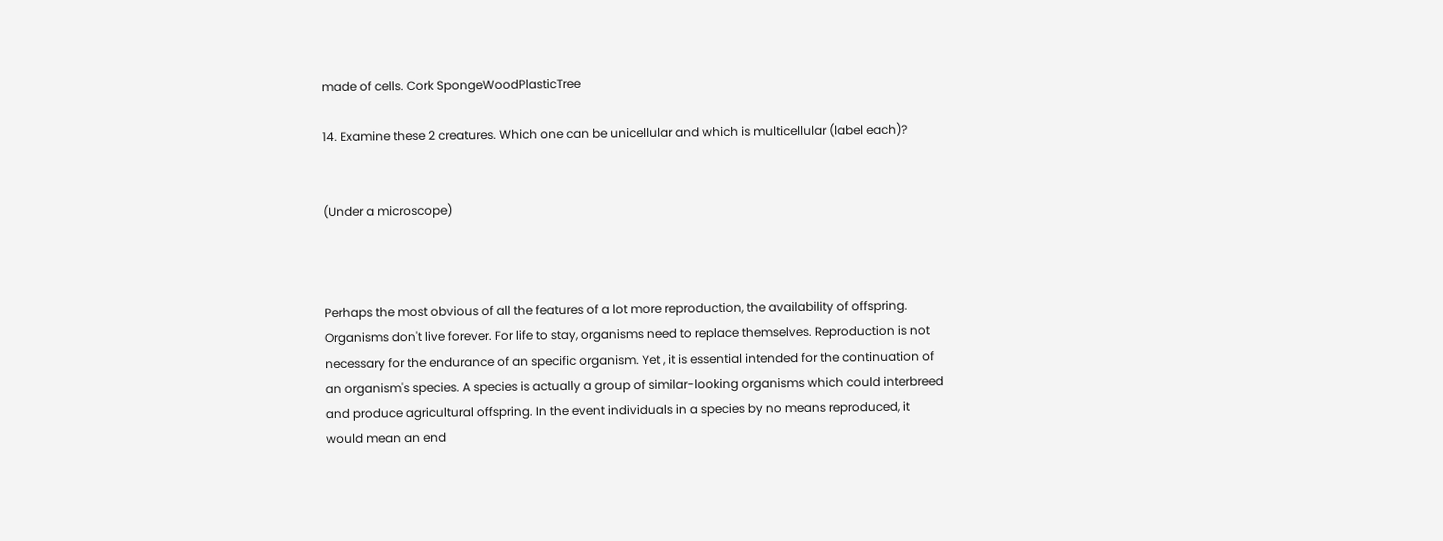made of cells. Cork SpongeWoodPlasticTree

14. Examine these 2 creatures. Which one can be unicellular and which is multicellular (label each)?


(Under a microscope)



Perhaps the most obvious of all the features of a lot more reproduction, the availability of offspring. Organisms don't live forever. For life to stay, organisms need to replace themselves. Reproduction is not necessary for the endurance of an specific organism. Yet , it is essential intended for the continuation of an organism's species. A species is actually a group of similar-looking organisms which could interbreed and produce agricultural offspring. In the event individuals in a species by no means reproduced, it would mean an end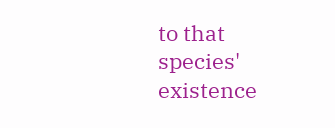to that species' existence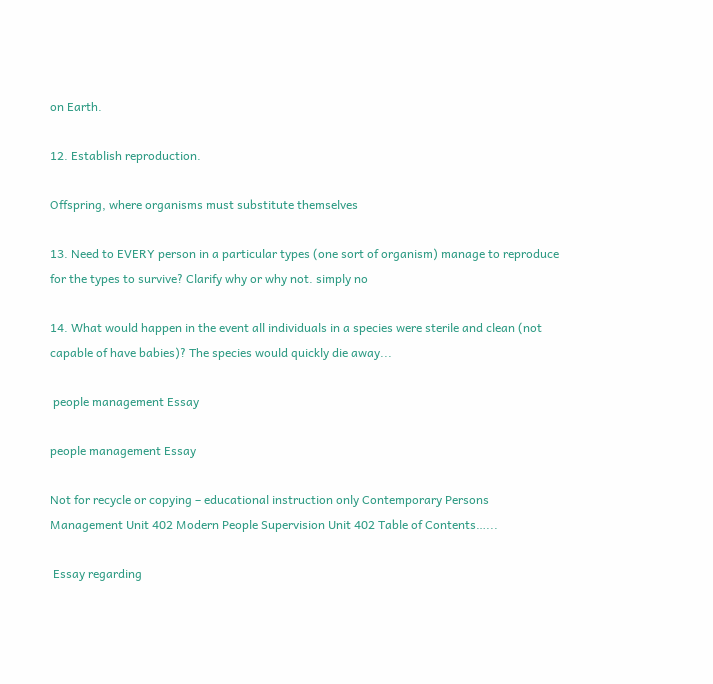on Earth.

12. Establish reproduction.

Offspring, where organisms must substitute themselves

13. Need to EVERY person in a particular types (one sort of organism) manage to reproduce for the types to survive? Clarify why or why not. simply no

14. What would happen in the event all individuals in a species were sterile and clean (not capable of have babies)? The species would quickly die away...

 people management Essay

people management Essay

Not for recycle or copying – educational instruction only Contemporary Persons Management Unit 402 Modern People Supervision Unit 402 Table of Contents…...

 Essay regarding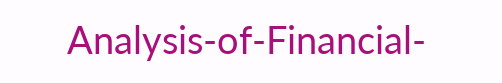Analysis-of-Financial-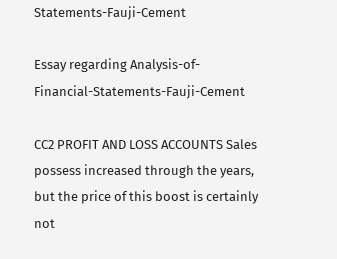Statements-Fauji-Cement

Essay regarding Analysis-of-Financial-Statements-Fauji-Cement

CC2 PROFIT AND LOSS ACCOUNTS Sales possess increased through the years, but the price of this boost is certainly not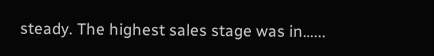steady. The highest sales stage was in…...